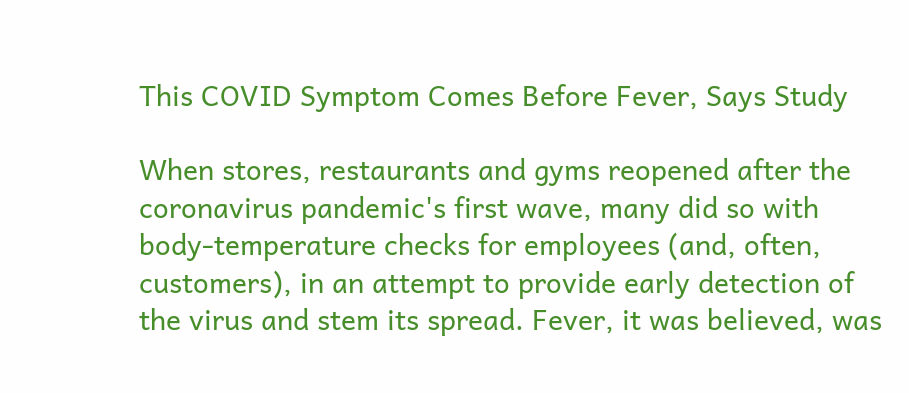This COVID Symptom Comes Before Fever, Says Study

When stores, restaurants and gyms reopened after the coronavirus pandemic's first wave, many did so with body-temperature checks for employees (and, often, customers), in an attempt to provide early detection of the virus and stem its spread. Fever, it was believed, was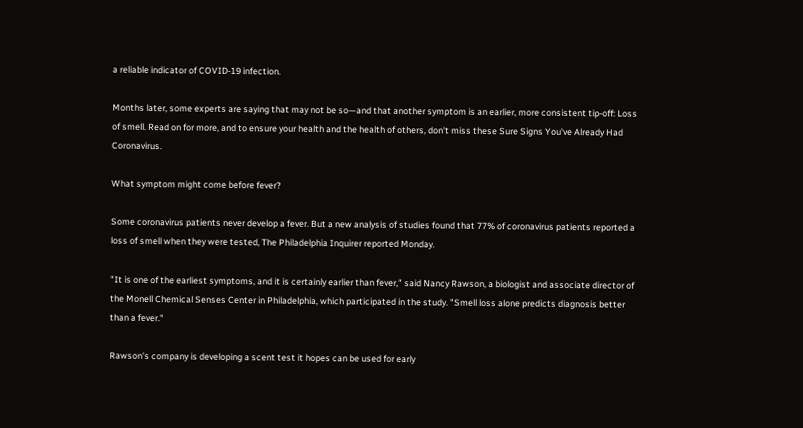a reliable indicator of COVID-19 infection.

Months later, some experts are saying that may not be so—and that another symptom is an earlier, more consistent tip-off: Loss of smell. Read on for more, and to ensure your health and the health of others, don't miss these Sure Signs You've Already Had Coronavirus.

What symptom might come before fever?

Some coronavirus patients never develop a fever. But a new analysis of studies found that 77% of coronavirus patients reported a loss of smell when they were tested, The Philadelphia Inquirer reported Monday.

"It is one of the earliest symptoms, and it is certainly earlier than fever," said Nancy Rawson, a biologist and associate director of the Monell Chemical Senses Center in Philadelphia, which participated in the study. "Smell loss alone predicts diagnosis better than a fever."

Rawson's company is developing a scent test it hopes can be used for early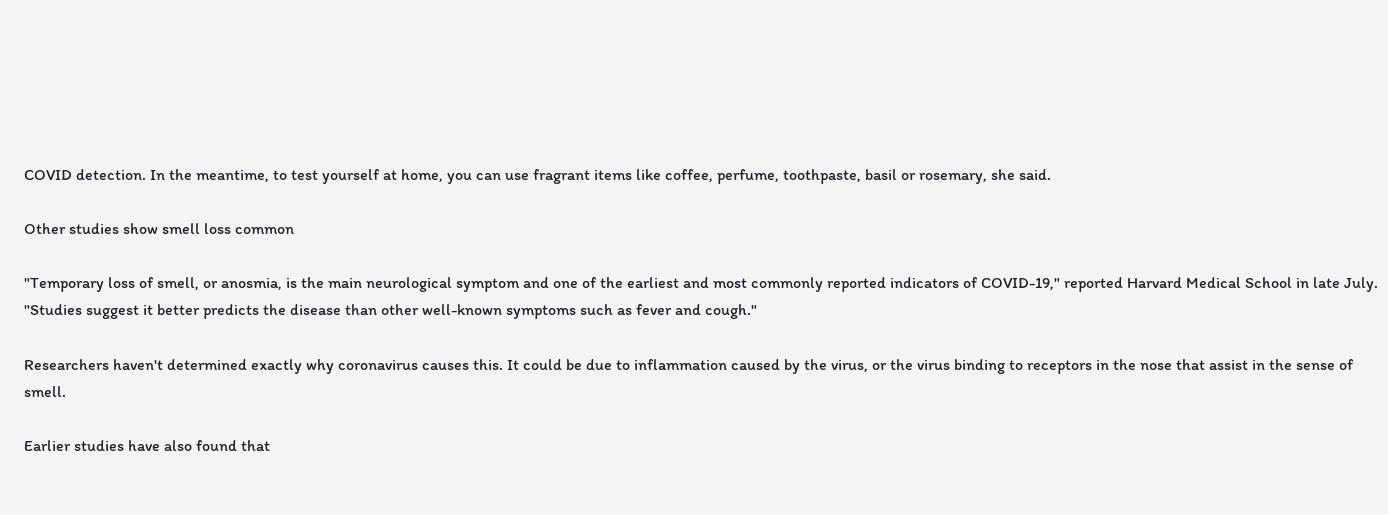COVID detection. In the meantime, to test yourself at home, you can use fragrant items like coffee, perfume, toothpaste, basil or rosemary, she said.

Other studies show smell loss common

"Temporary loss of smell, or anosmia, is the main neurological symptom and one of the earliest and most commonly reported indicators of COVID-19," reported Harvard Medical School in late July. "Studies suggest it better predicts the disease than other well-known symptoms such as fever and cough."

Researchers haven't determined exactly why coronavirus causes this. It could be due to inflammation caused by the virus, or the virus binding to receptors in the nose that assist in the sense of smell.

Earlier studies have also found that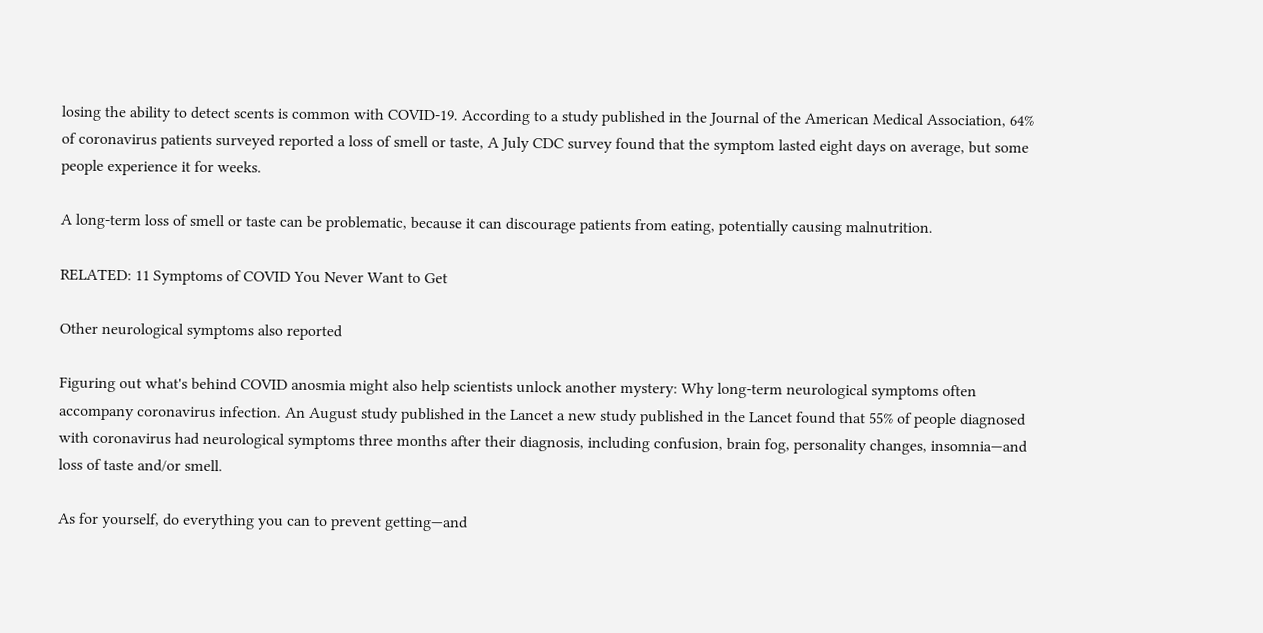losing the ability to detect scents is common with COVID-19. According to a study published in the Journal of the American Medical Association, 64% of coronavirus patients surveyed reported a loss of smell or taste, A July CDC survey found that the symptom lasted eight days on average, but some people experience it for weeks.

A long-term loss of smell or taste can be problematic, because it can discourage patients from eating, potentially causing malnutrition.

RELATED: 11 Symptoms of COVID You Never Want to Get

Other neurological symptoms also reported

Figuring out what's behind COVID anosmia might also help scientists unlock another mystery: Why long-term neurological symptoms often accompany coronavirus infection. An August study published in the Lancet a new study published in the Lancet found that 55% of people diagnosed with coronavirus had neurological symptoms three months after their diagnosis, including confusion, brain fog, personality changes, insomnia—and loss of taste and/or smell.

As for yourself, do everything you can to prevent getting—and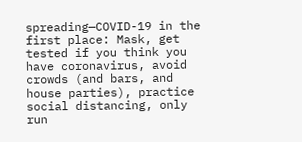spreading—COVID-19 in the first place: Mask, get tested if you think you have coronavirus, avoid crowds (and bars, and house parties), practice social distancing, only run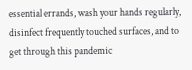essential errands, wash your hands regularly, disinfect frequently touched surfaces, and to get through this pandemic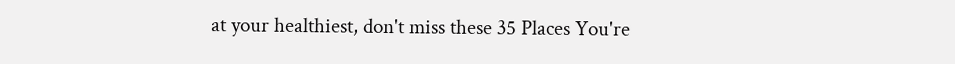at your healthiest, don't miss these 35 Places You're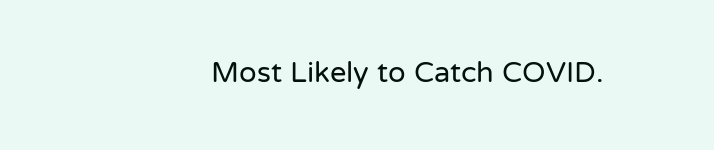Most Likely to Catch COVID.